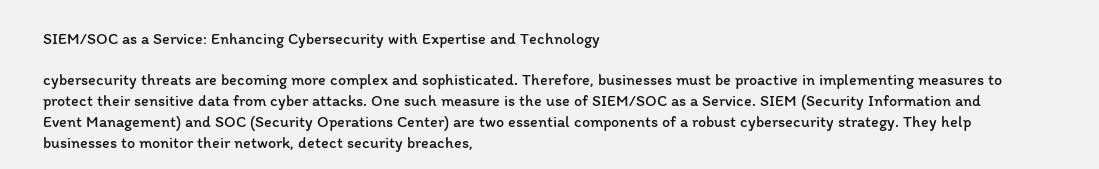SIEM/SOC as a Service: Enhancing Cybersecurity with Expertise and Technology

cybersecurity threats are becoming more complex and sophisticated. Therefore, businesses must be proactive in implementing measures to protect their sensitive data from cyber attacks. One such measure is the use of SIEM/SOC as a Service. SIEM (Security Information and Event Management) and SOC (Security Operations Center) are two essential components of a robust cybersecurity strategy. They help businesses to monitor their network, detect security breaches,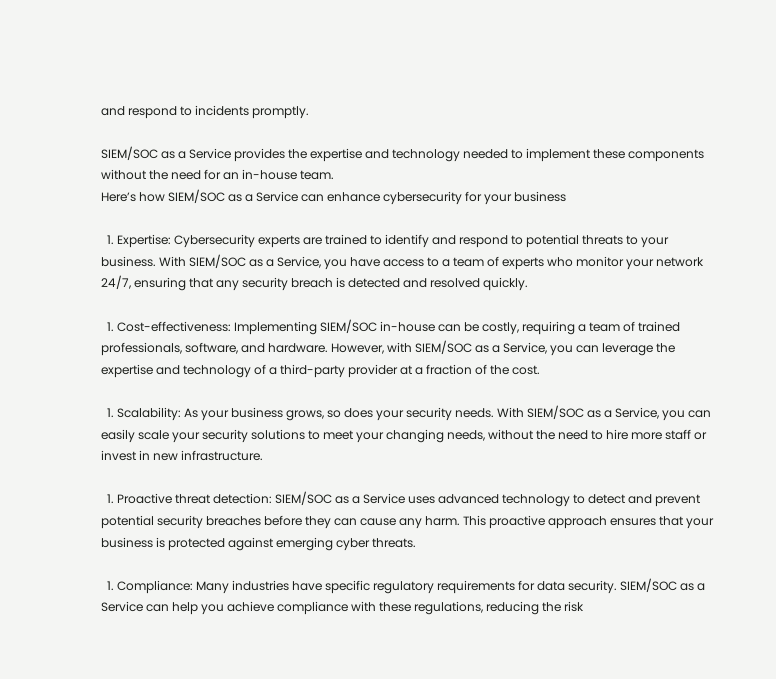and respond to incidents promptly.

SIEM/SOC as a Service provides the expertise and technology needed to implement these components without the need for an in-house team.
Here’s how SIEM/SOC as a Service can enhance cybersecurity for your business

  1. Expertise: Cybersecurity experts are trained to identify and respond to potential threats to your business. With SIEM/SOC as a Service, you have access to a team of experts who monitor your network 24/7, ensuring that any security breach is detected and resolved quickly.

  1. Cost-effectiveness: Implementing SIEM/SOC in-house can be costly, requiring a team of trained professionals, software, and hardware. However, with SIEM/SOC as a Service, you can leverage the expertise and technology of a third-party provider at a fraction of the cost.

  1. Scalability: As your business grows, so does your security needs. With SIEM/SOC as a Service, you can easily scale your security solutions to meet your changing needs, without the need to hire more staff or invest in new infrastructure.

  1. Proactive threat detection: SIEM/SOC as a Service uses advanced technology to detect and prevent potential security breaches before they can cause any harm. This proactive approach ensures that your business is protected against emerging cyber threats.

  1. Compliance: Many industries have specific regulatory requirements for data security. SIEM/SOC as a Service can help you achieve compliance with these regulations, reducing the risk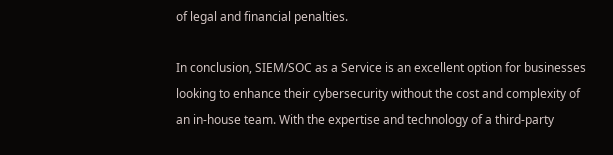of legal and financial penalties.

In conclusion, SIEM/SOC as a Service is an excellent option for businesses looking to enhance their cybersecurity without the cost and complexity of an in-house team. With the expertise and technology of a third-party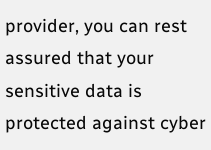provider, you can rest assured that your sensitive data is protected against cyber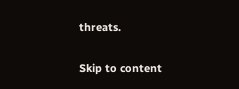threats.

Skip to content